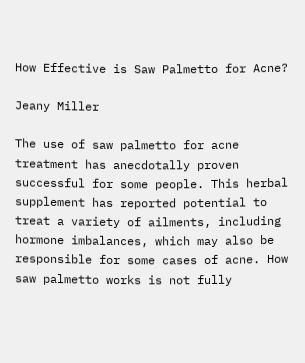How Effective is Saw Palmetto for Acne?

Jeany Miller

The use of saw palmetto for acne treatment has anecdotally proven successful for some people. This herbal supplement has reported potential to treat a variety of ailments, including hormone imbalances, which may also be responsible for some cases of acne. How saw palmetto works is not fully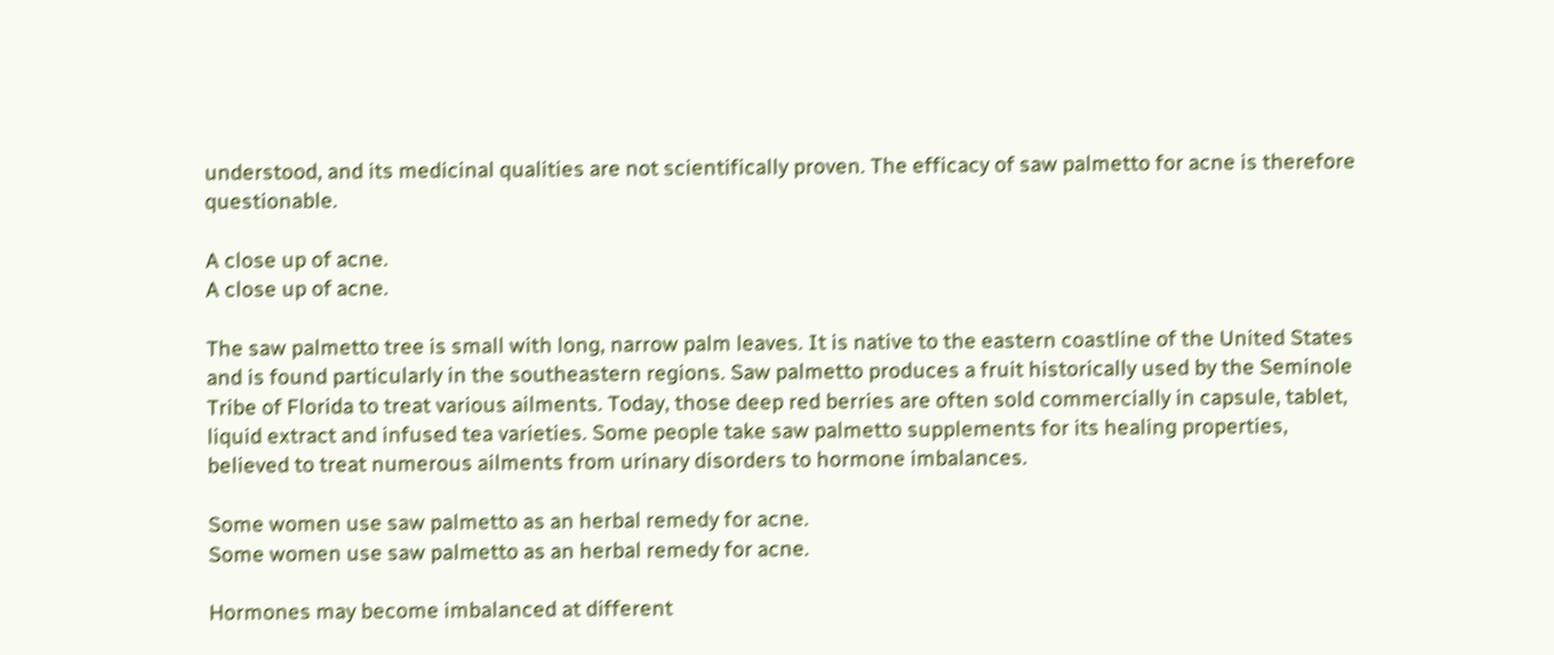understood, and its medicinal qualities are not scientifically proven. The efficacy of saw palmetto for acne is therefore questionable.

A close up of acne.
A close up of acne.

The saw palmetto tree is small with long, narrow palm leaves. It is native to the eastern coastline of the United States and is found particularly in the southeastern regions. Saw palmetto produces a fruit historically used by the Seminole Tribe of Florida to treat various ailments. Today, those deep red berries are often sold commercially in capsule, tablet, liquid extract and infused tea varieties. Some people take saw palmetto supplements for its healing properties, believed to treat numerous ailments from urinary disorders to hormone imbalances.

Some women use saw palmetto as an herbal remedy for acne.
Some women use saw palmetto as an herbal remedy for acne.

Hormones may become imbalanced at different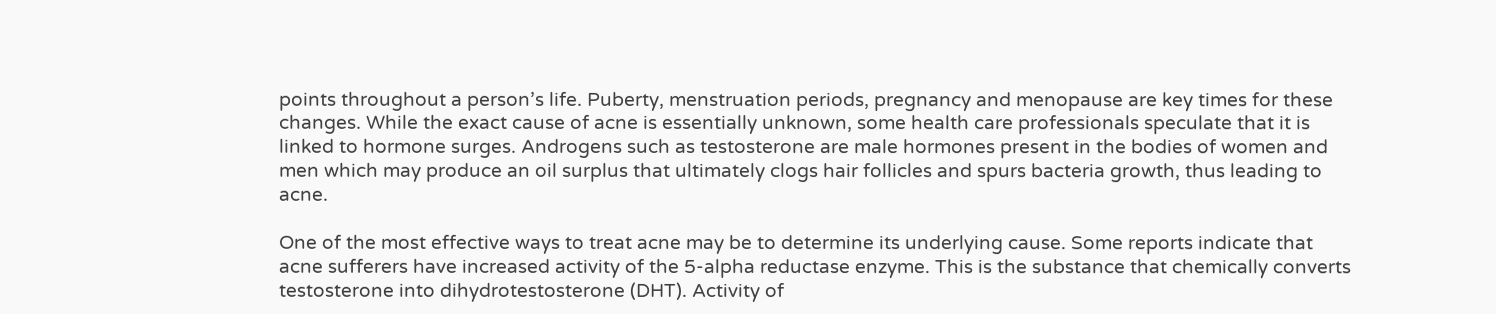points throughout a person’s life. Puberty, menstruation periods, pregnancy and menopause are key times for these changes. While the exact cause of acne is essentially unknown, some health care professionals speculate that it is linked to hormone surges. Androgens such as testosterone are male hormones present in the bodies of women and men which may produce an oil surplus that ultimately clogs hair follicles and spurs bacteria growth, thus leading to acne.

One of the most effective ways to treat acne may be to determine its underlying cause. Some reports indicate that acne sufferers have increased activity of the 5-alpha reductase enzyme. This is the substance that chemically converts testosterone into dihydrotestosterone (DHT). Activity of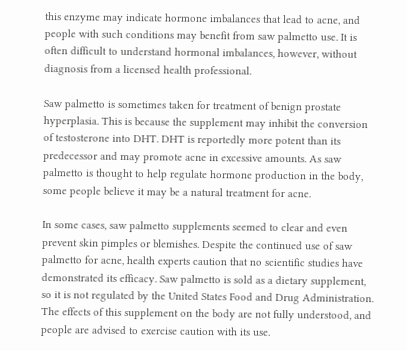this enzyme may indicate hormone imbalances that lead to acne, and people with such conditions may benefit from saw palmetto use. It is often difficult to understand hormonal imbalances, however, without diagnosis from a licensed health professional.

Saw palmetto is sometimes taken for treatment of benign prostate hyperplasia. This is because the supplement may inhibit the conversion of testosterone into DHT. DHT is reportedly more potent than its predecessor and may promote acne in excessive amounts. As saw palmetto is thought to help regulate hormone production in the body, some people believe it may be a natural treatment for acne.

In some cases, saw palmetto supplements seemed to clear and even prevent skin pimples or blemishes. Despite the continued use of saw palmetto for acne, health experts caution that no scientific studies have demonstrated its efficacy. Saw palmetto is sold as a dietary supplement, so it is not regulated by the United States Food and Drug Administration. The effects of this supplement on the body are not fully understood, and people are advised to exercise caution with its use.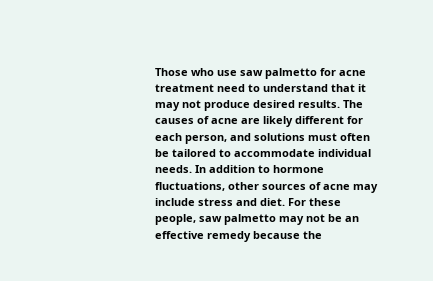Those who use saw palmetto for acne treatment need to understand that it may not produce desired results. The causes of acne are likely different for each person, and solutions must often be tailored to accommodate individual needs. In addition to hormone fluctuations, other sources of acne may include stress and diet. For these people, saw palmetto may not be an effective remedy because the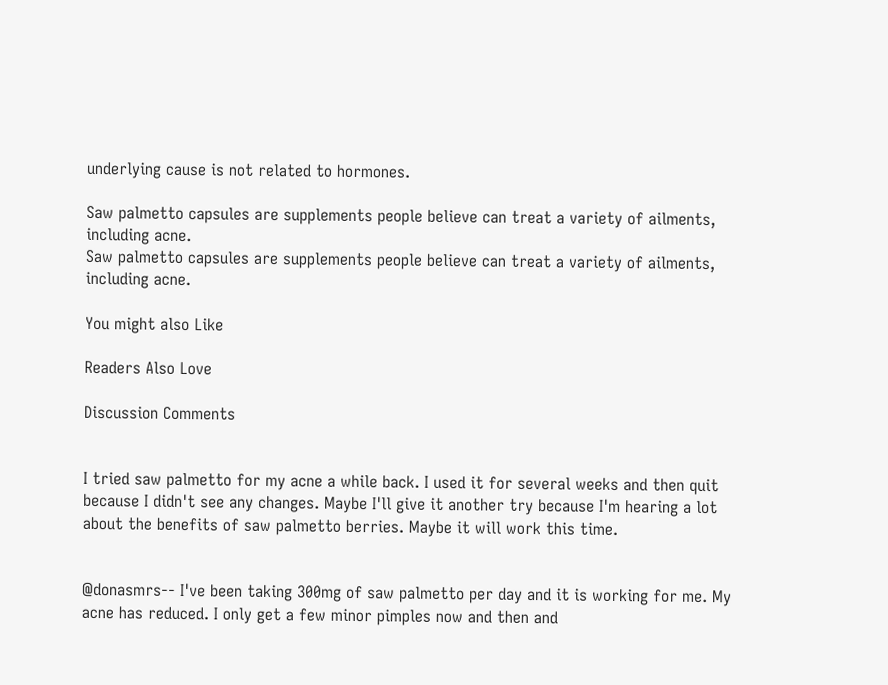underlying cause is not related to hormones.

Saw palmetto capsules are supplements people believe can treat a variety of ailments, including acne.
Saw palmetto capsules are supplements people believe can treat a variety of ailments, including acne.

You might also Like

Readers Also Love

Discussion Comments


I tried saw palmetto for my acne a while back. I used it for several weeks and then quit because I didn't see any changes. Maybe I'll give it another try because I'm hearing a lot about the benefits of saw palmetto berries. Maybe it will work this time.


@donasmrs-- I've been taking 300mg of saw palmetto per day and it is working for me. My acne has reduced. I only get a few minor pimples now and then and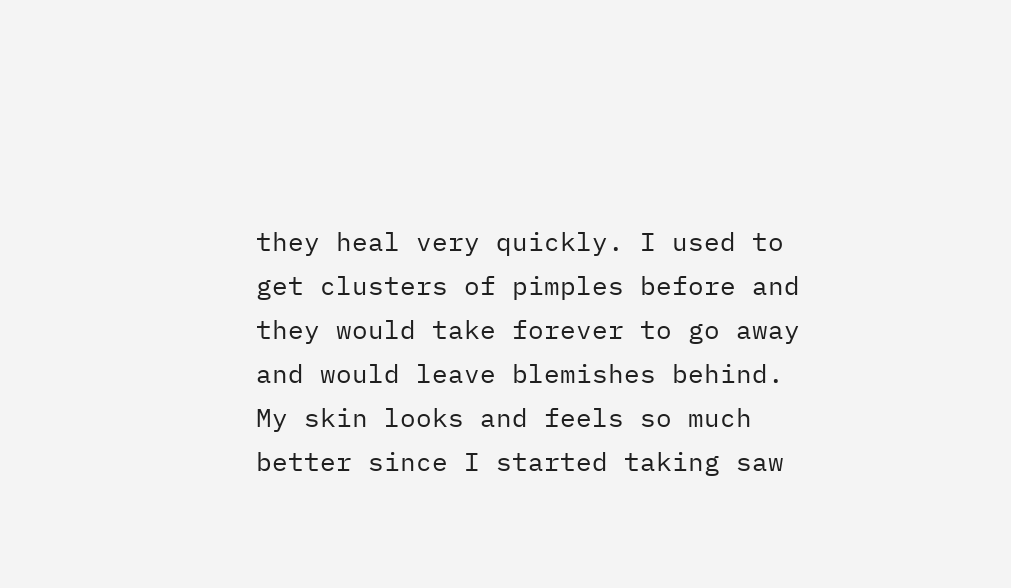they heal very quickly. I used to get clusters of pimples before and they would take forever to go away and would leave blemishes behind. My skin looks and feels so much better since I started taking saw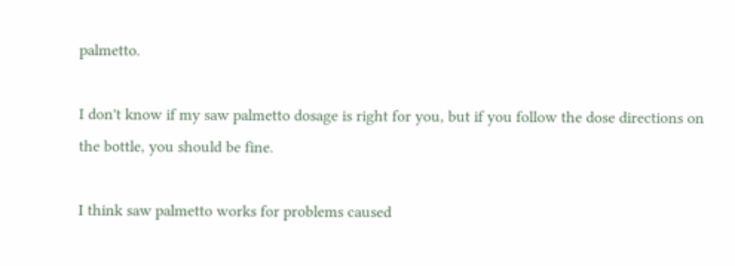palmetto.

I don't know if my saw palmetto dosage is right for you, but if you follow the dose directions on the bottle, you should be fine.

I think saw palmetto works for problems caused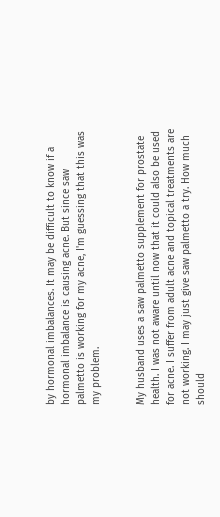by hormonal imbalances. It may be difficult to know if a hormonal imbalance is causing acne. But since saw palmetto is working for my acne, I'm guessing that this was my problem.


My husband uses a saw palmetto supplement for prostate health. I was not aware until now that it could also be used for acne. I suffer from adult acne and topical treatments are not working. I may just give saw palmetto a try. How much should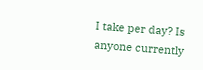I take per day? Is anyone currently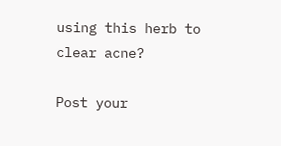using this herb to clear acne?

Post your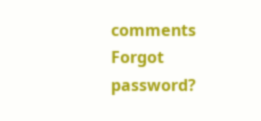comments
Forgot password?